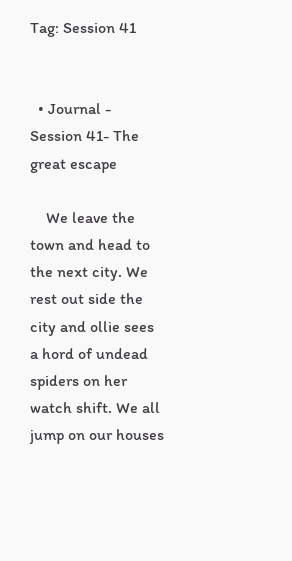Tag: Session 41


  • Journal - Session 41- The great escape

    We leave the town and head to the next city. We rest out side the city and ollie sees a hord of undead spiders on her watch shift. We all jump on our houses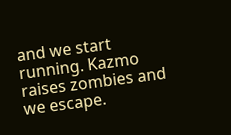and we start running. Kazmo raises zombies and we escape.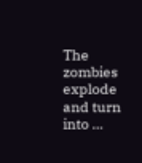The zombies explode and turn into …